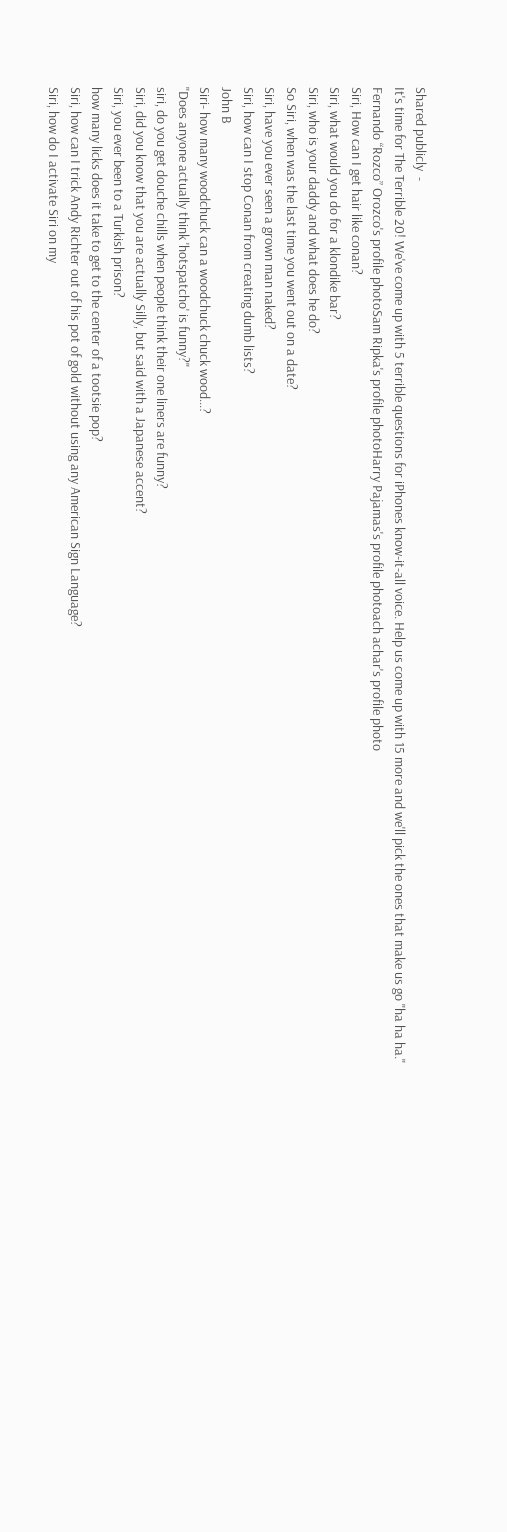Shared publicly  -
It's time for The Terrible 20! We've come up with 5 terrible questions for iPhones know-it-all voice. Help us come up with 15 more and we'll pick the ones that make us go "ha ha ha."
Fernando “Rozco” Orozco's profile photoSam Ripka's profile photoHarry Pajamas's profile photoach achar's profile photo
Siri, How can I get hair like conan?
Siri, what would you do for a klondike bar?
Siri, who is your daddy and what does he do?
So Siri, when was the last time you went out on a date?
Siri, have you ever seen a grown man naked?
Siri, how can I stop Conan from creating dumb lists?
John B
Siri- how many woodchuck can a woodchuck chuck wood...?
"Does anyone actually think 'hotspatcho' is funny?"
siri, do you get douche chills when people think their one liners are funny?
Siri, did you know that you are actually Silly, but said with a Japanese accent?
Siri, you ever been to a Turkish prison?
how many licks does it take to get to the center of a tootsie pop?
Siri, how can I trick Andy Richter out of his pot of gold without using any American Sign Language?
Siri, how do I activate Siri on my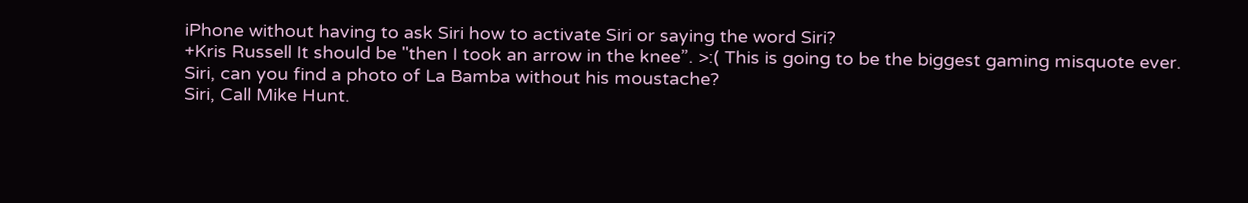iPhone without having to ask Siri how to activate Siri or saying the word Siri?
+Kris Russell It should be "then I took an arrow in the knee”. >:( This is going to be the biggest gaming misquote ever.
Siri, can you find a photo of La Bamba without his moustache?
Siri, Call Mike Hunt.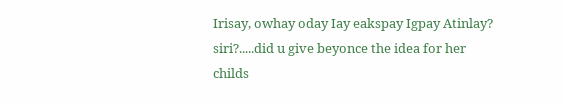Irisay, owhay oday Iay eakspay Igpay Atinlay?
siri?.....did u give beyonce the idea for her childs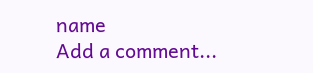name
Add a comment...